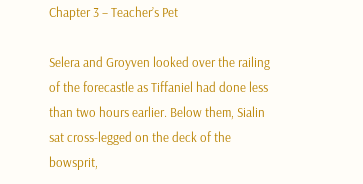Chapter 3 – Teacher’s Pet

Selera and Groyven looked over the railing of the forecastle as Tiffaniel had done less than two hours earlier. Below them, Sialin sat cross-legged on the deck of the bowsprit,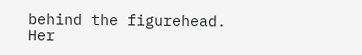behind the figurehead. Her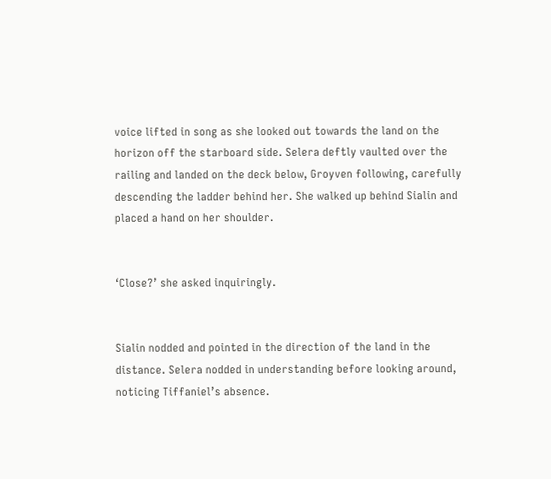voice lifted in song as she looked out towards the land on the horizon off the starboard side. Selera deftly vaulted over the railing and landed on the deck below, Groyven following, carefully descending the ladder behind her. She walked up behind Sialin and placed a hand on her shoulder.


‘Close?’ she asked inquiringly.


Sialin nodded and pointed in the direction of the land in the distance. Selera nodded in understanding before looking around, noticing Tiffaniel’s absence.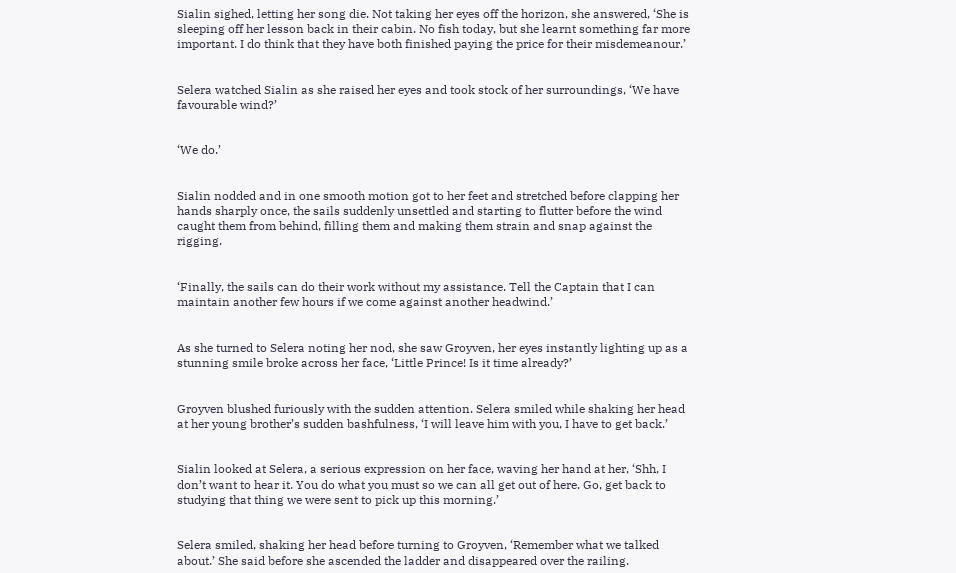Sialin sighed, letting her song die. Not taking her eyes off the horizon, she answered, ‘She is sleeping off her lesson back in their cabin. No fish today, but she learnt something far more important. I do think that they have both finished paying the price for their misdemeanour.’


Selera watched Sialin as she raised her eyes and took stock of her surroundings, ‘We have favourable wind?’


‘We do.’


Sialin nodded and in one smooth motion got to her feet and stretched before clapping her hands sharply once, the sails suddenly unsettled and starting to flutter before the wind caught them from behind, filling them and making them strain and snap against the rigging.


‘Finally, the sails can do their work without my assistance. Tell the Captain that I can maintain another few hours if we come against another headwind.’


As she turned to Selera noting her nod, she saw Groyven, her eyes instantly lighting up as a stunning smile broke across her face, ‘Little Prince! Is it time already?’


Groyven blushed furiously with the sudden attention. Selera smiled while shaking her head at her young brother’s sudden bashfulness, ‘I will leave him with you, I have to get back.’


Sialin looked at Selera, a serious expression on her face, waving her hand at her, ‘Shh, I don’t want to hear it. You do what you must so we can all get out of here. Go, get back to studying that thing we were sent to pick up this morning.’


Selera smiled, shaking her head before turning to Groyven, ‘Remember what we talked about.’ She said before she ascended the ladder and disappeared over the railing.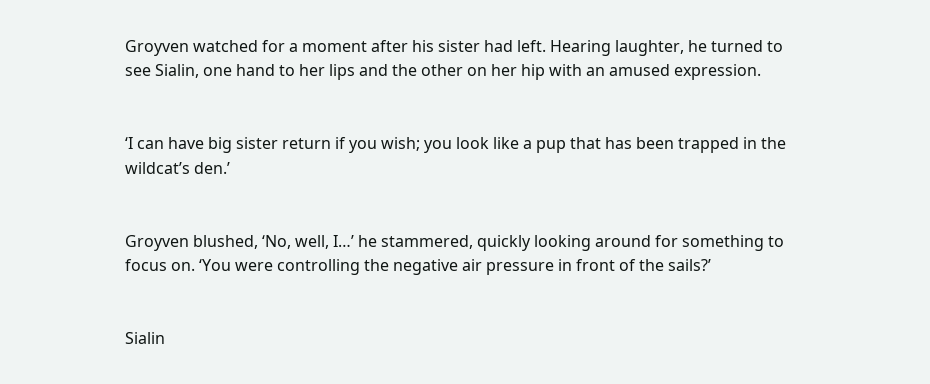Groyven watched for a moment after his sister had left. Hearing laughter, he turned to see Sialin, one hand to her lips and the other on her hip with an amused expression.


‘I can have big sister return if you wish; you look like a pup that has been trapped in the wildcat’s den.’


Groyven blushed, ‘No, well, I…’ he stammered, quickly looking around for something to focus on. ‘You were controlling the negative air pressure in front of the sails?’


Sialin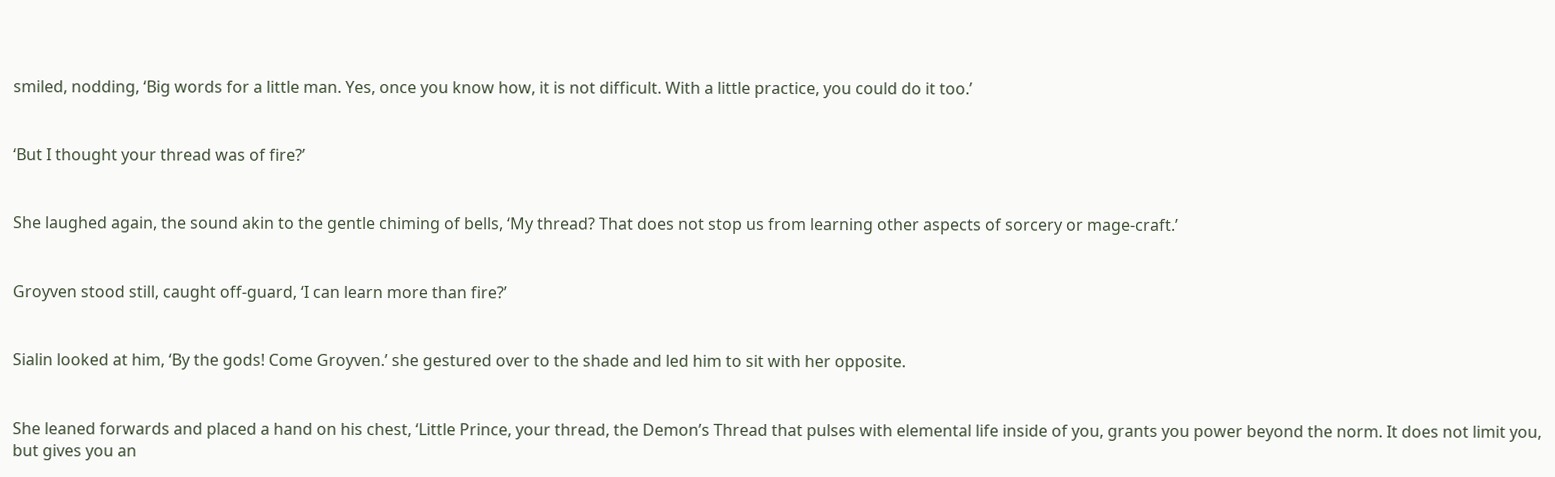smiled, nodding, ‘Big words for a little man. Yes, once you know how, it is not difficult. With a little practice, you could do it too.’


‘But I thought your thread was of fire?’


She laughed again, the sound akin to the gentle chiming of bells, ‘My thread? That does not stop us from learning other aspects of sorcery or mage-craft.’


Groyven stood still, caught off-guard, ‘I can learn more than fire?’


Sialin looked at him, ‘By the gods! Come Groyven.’ she gestured over to the shade and led him to sit with her opposite.


She leaned forwards and placed a hand on his chest, ‘Little Prince, your thread, the Demon’s Thread that pulses with elemental life inside of you, grants you power beyond the norm. It does not limit you, but gives you an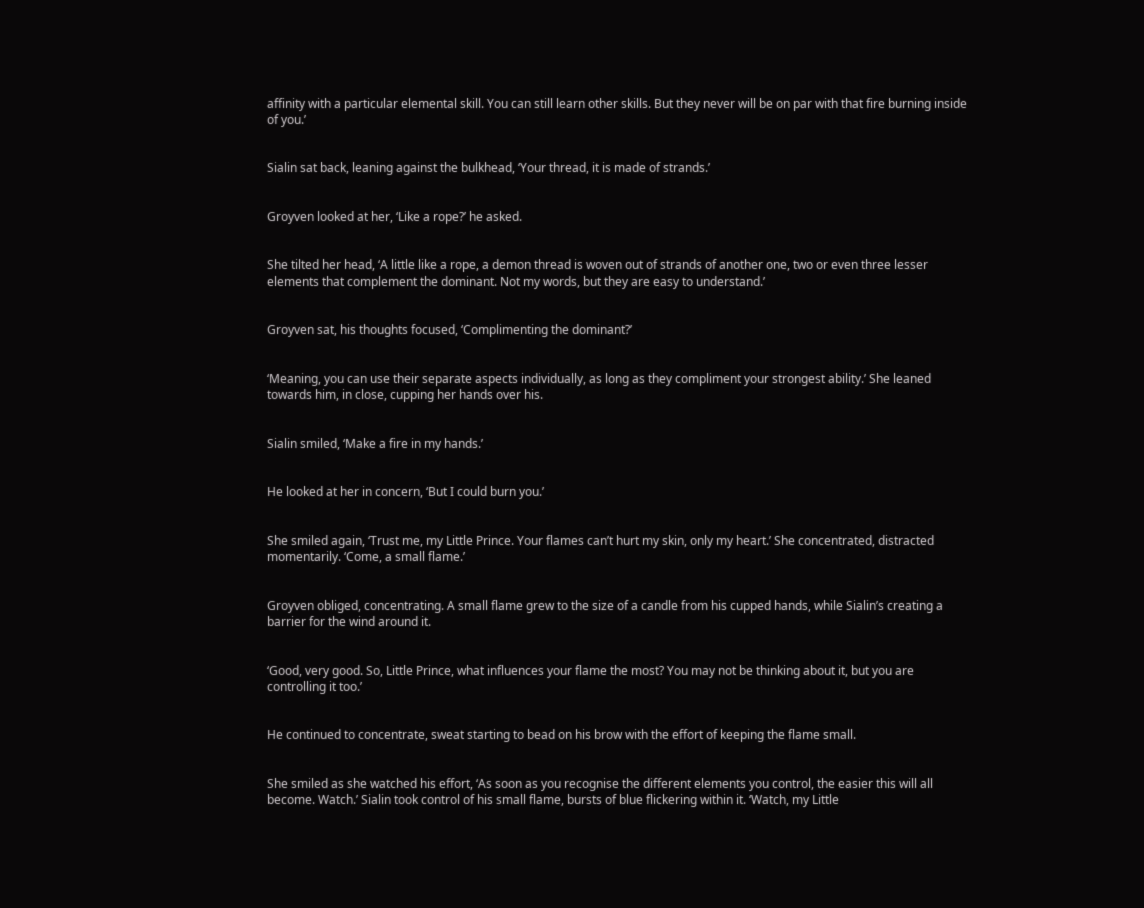affinity with a particular elemental skill. You can still learn other skills. But they never will be on par with that fire burning inside of you.’


Sialin sat back, leaning against the bulkhead, ‘Your thread, it is made of strands.’


Groyven looked at her, ‘Like a rope?’ he asked.


She tilted her head, ‘A little like a rope, a demon thread is woven out of strands of another one, two or even three lesser elements that complement the dominant. Not my words, but they are easy to understand.’


Groyven sat, his thoughts focused, ‘Complimenting the dominant?’


‘Meaning, you can use their separate aspects individually, as long as they compliment your strongest ability.’ She leaned towards him, in close, cupping her hands over his.


Sialin smiled, ‘Make a fire in my hands.’


He looked at her in concern, ‘But I could burn you.’


She smiled again, ‘Trust me, my Little Prince. Your flames can’t hurt my skin, only my heart.’ She concentrated, distracted momentarily. ‘Come, a small flame.’


Groyven obliged, concentrating. A small flame grew to the size of a candle from his cupped hands, while Sialin’s creating a barrier for the wind around it.


‘Good, very good. So, Little Prince, what influences your flame the most? You may not be thinking about it, but you are controlling it too.’


He continued to concentrate, sweat starting to bead on his brow with the effort of keeping the flame small.


She smiled as she watched his effort, ‘As soon as you recognise the different elements you control, the easier this will all become. Watch.’ Sialin took control of his small flame, bursts of blue flickering within it. ‘Watch, my Little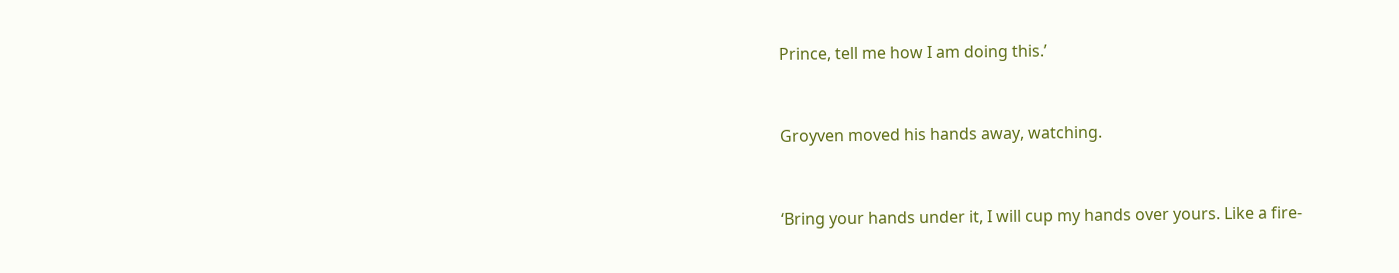Prince, tell me how I am doing this.’


Groyven moved his hands away, watching.


‘Bring your hands under it, I will cup my hands over yours. Like a fire-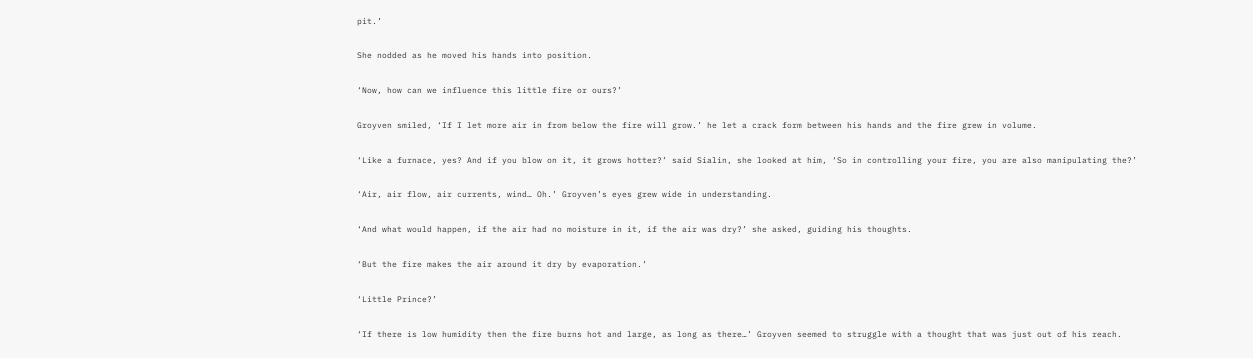pit.’


She nodded as he moved his hands into position.


‘Now, how can we influence this little fire or ours?’


Groyven smiled, ‘If I let more air in from below the fire will grow.’ he let a crack form between his hands and the fire grew in volume.


‘Like a furnace, yes? And if you blow on it, it grows hotter?’ said Sialin, she looked at him, ‘So in controlling your fire, you are also manipulating the?’


‘Air, air flow, air currents, wind… Oh.’ Groyven’s eyes grew wide in understanding.


‘And what would happen, if the air had no moisture in it, if the air was dry?’ she asked, guiding his thoughts.


‘But the fire makes the air around it dry by evaporation.’


‘Little Prince?’


‘If there is low humidity then the fire burns hot and large, as long as there…’ Groyven seemed to struggle with a thought that was just out of his reach.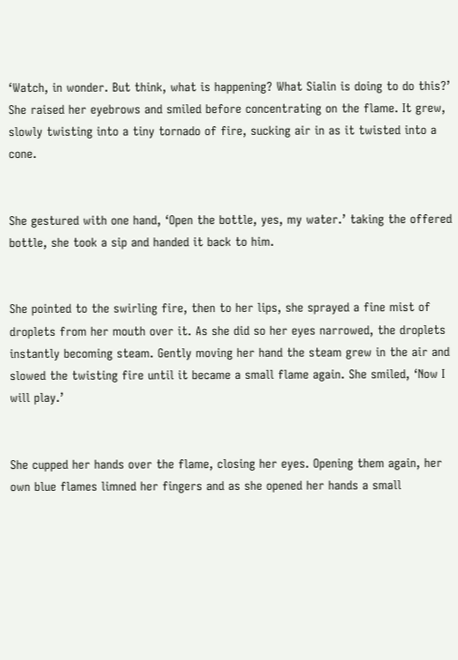‘Watch, in wonder. But think, what is happening? What Sialin is doing to do this?’ She raised her eyebrows and smiled before concentrating on the flame. It grew, slowly twisting into a tiny tornado of fire, sucking air in as it twisted into a cone.


She gestured with one hand, ‘Open the bottle, yes, my water.’ taking the offered bottle, she took a sip and handed it back to him.


She pointed to the swirling fire, then to her lips, she sprayed a fine mist of droplets from her mouth over it. As she did so her eyes narrowed, the droplets instantly becoming steam. Gently moving her hand the steam grew in the air and slowed the twisting fire until it became a small flame again. She smiled, ‘Now I will play.’


She cupped her hands over the flame, closing her eyes. Opening them again, her own blue flames limned her fingers and as she opened her hands a small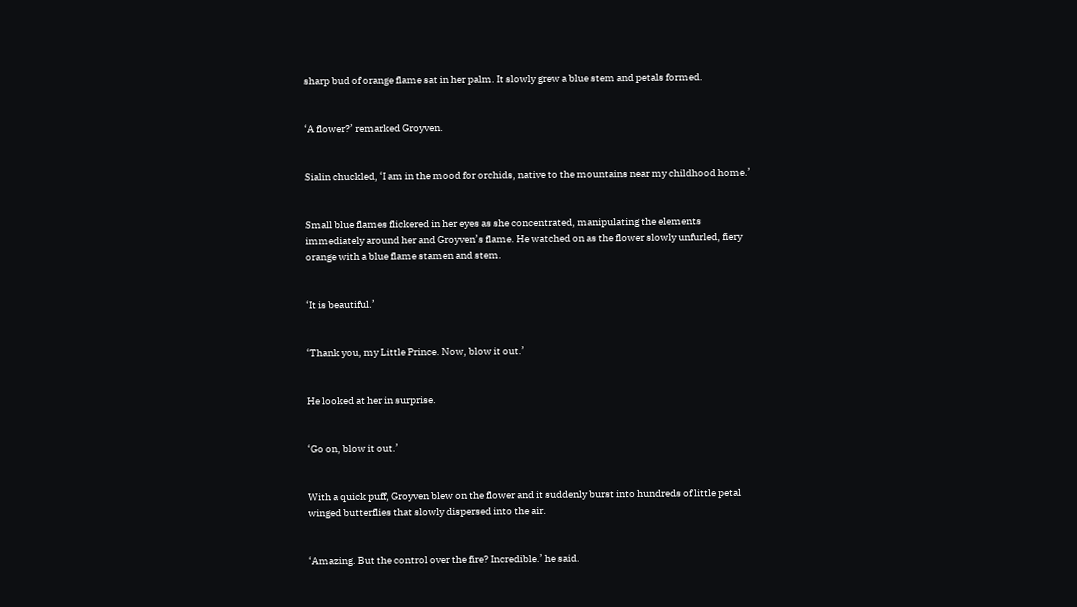sharp bud of orange flame sat in her palm. It slowly grew a blue stem and petals formed.


‘A flower?’ remarked Groyven.


Sialin chuckled, ‘I am in the mood for orchids, native to the mountains near my childhood home.’


Small blue flames flickered in her eyes as she concentrated, manipulating the elements immediately around her and Groyven’s flame. He watched on as the flower slowly unfurled, fiery orange with a blue flame stamen and stem.


‘It is beautiful.’


‘Thank you, my Little Prince. Now, blow it out.’


He looked at her in surprise.


‘Go on, blow it out.’


With a quick puff, Groyven blew on the flower and it suddenly burst into hundreds of little petal winged butterflies that slowly dispersed into the air.


‘Amazing. But the control over the fire? Incredible.’ he said.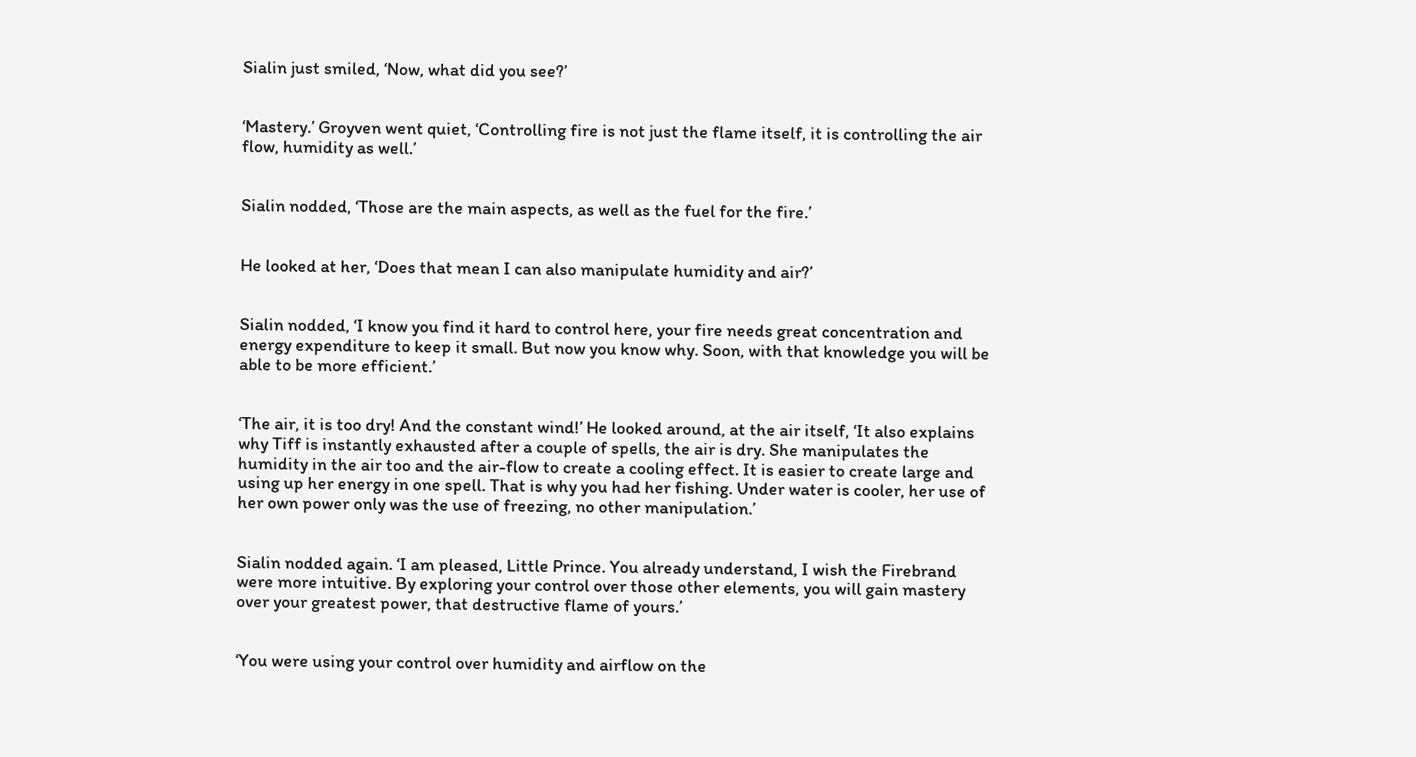Sialin just smiled, ‘Now, what did you see?’


‘Mastery.’ Groyven went quiet, ‘Controlling fire is not just the flame itself, it is controlling the air flow, humidity as well.’


Sialin nodded, ‘Those are the main aspects, as well as the fuel for the fire.’


He looked at her, ‘Does that mean I can also manipulate humidity and air?’


Sialin nodded, ‘I know you find it hard to control here, your fire needs great concentration and energy expenditure to keep it small. But now you know why. Soon, with that knowledge you will be able to be more efficient.’


‘The air, it is too dry! And the constant wind!’ He looked around, at the air itself, ‘It also explains why Tiff is instantly exhausted after a couple of spells, the air is dry. She manipulates the humidity in the air too and the air-flow to create a cooling effect. It is easier to create large and using up her energy in one spell. That is why you had her fishing. Under water is cooler, her use of her own power only was the use of freezing, no other manipulation.’


Sialin nodded again. ‘I am pleased, Little Prince. You already understand, I wish the Firebrand were more intuitive. By exploring your control over those other elements, you will gain mastery over your greatest power, that destructive flame of yours.’


‘You were using your control over humidity and airflow on the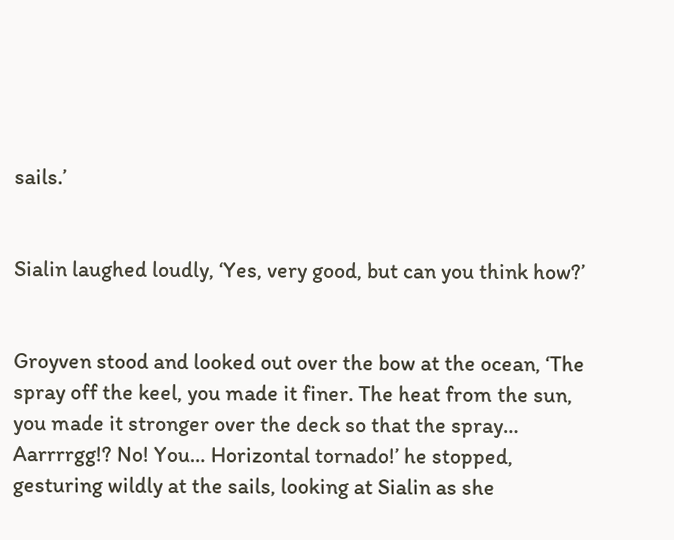sails.’


Sialin laughed loudly, ‘Yes, very good, but can you think how?’


Groyven stood and looked out over the bow at the ocean, ‘The spray off the keel, you made it finer. The heat from the sun, you made it stronger over the deck so that the spray… Aarrrrgg!? No! You… Horizontal tornado!’ he stopped, gesturing wildly at the sails, looking at Sialin as she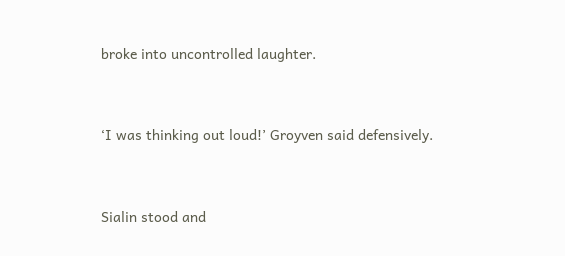broke into uncontrolled laughter.


‘I was thinking out loud!’ Groyven said defensively.


Sialin stood and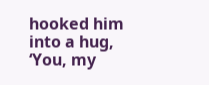hooked him into a hug, ‘You, my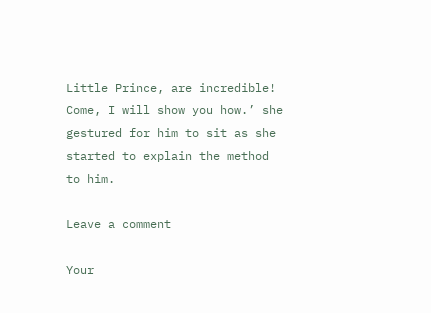Little Prince, are incredible! Come, I will show you how.’ she gestured for him to sit as she started to explain the method to him.

Leave a comment

Your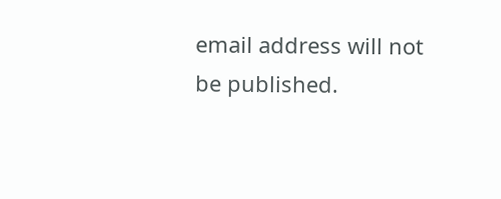email address will not be published.